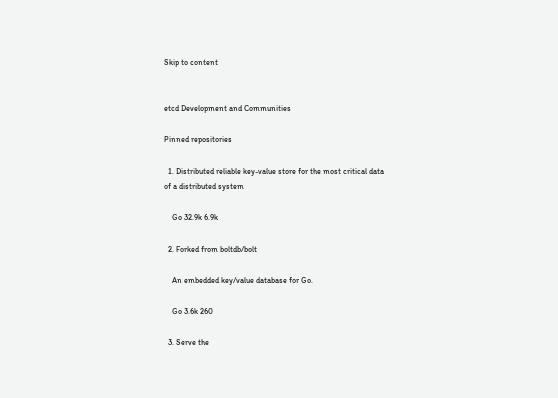Skip to content


etcd Development and Communities

Pinned repositories

  1. Distributed reliable key-value store for the most critical data of a distributed system

    Go 32.9k 6.9k

  2. Forked from boltdb/bolt

    An embedded key/value database for Go.

    Go 3.6k 260

  3. Serve the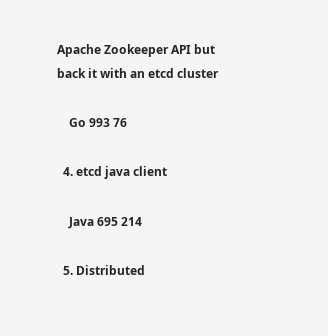Apache Zookeeper API but back it with an etcd cluster

    Go 993 76

  4. etcd java client

    Java 695 214

  5. Distributed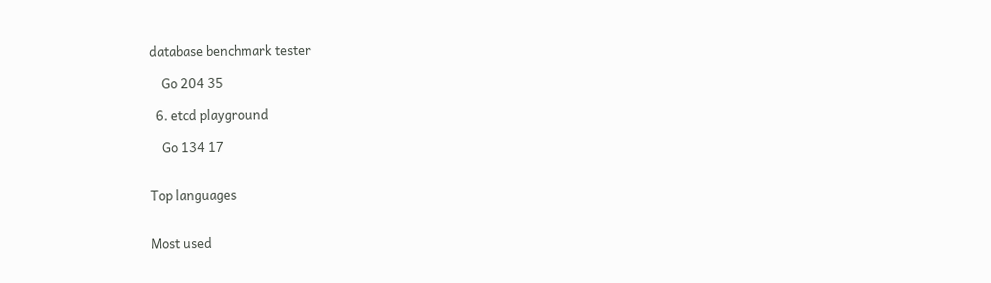database benchmark tester

    Go 204 35

  6. etcd playground

    Go 134 17


Top languages


Most used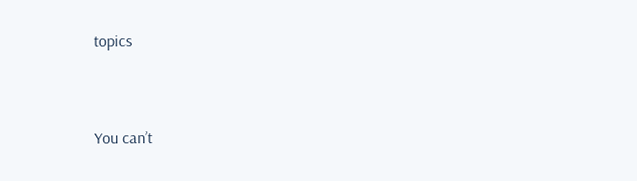topics


You can’t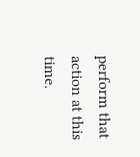perform that action at this time.